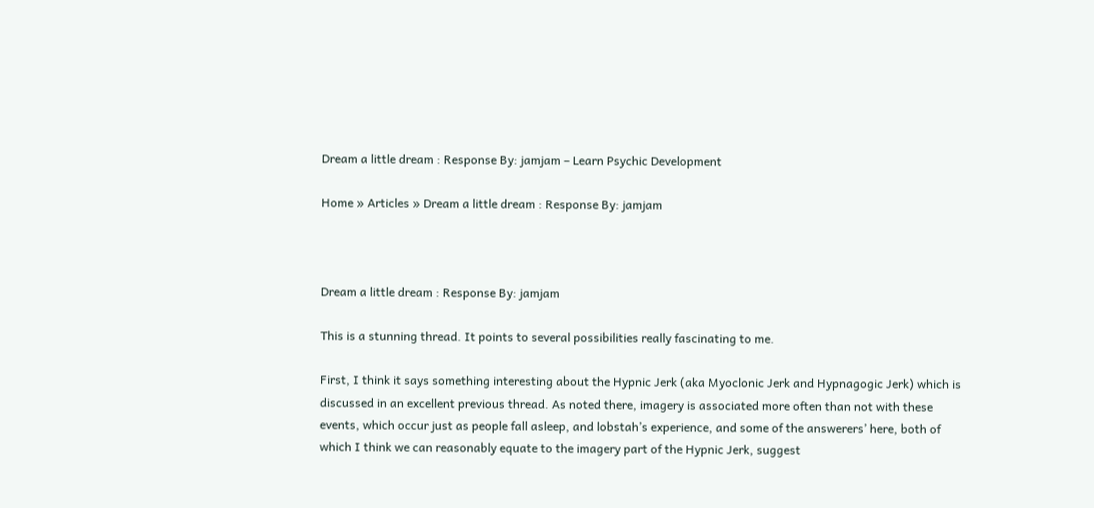Dream a little dream : Response By: jamjam – Learn Psychic Development

Home » Articles » Dream a little dream : Response By: jamjam



Dream a little dream : Response By: jamjam

This is a stunning thread. It points to several possibilities really fascinating to me.

First, I think it says something interesting about the Hypnic Jerk (aka Myoclonic Jerk and Hypnagogic Jerk) which is discussed in an excellent previous thread. As noted there, imagery is associated more often than not with these events, which occur just as people fall asleep, and lobstah’s experience, and some of the answerers’ here, both of which I think we can reasonably equate to the imagery part of the Hypnic Jerk, suggest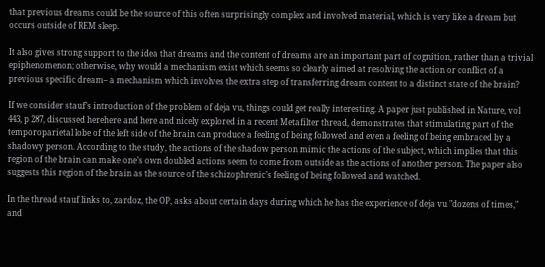that previous dreams could be the source of this often surprisingly complex and involved material, which is very like a dream but occurs outside of REM sleep.

It also gives strong support to the idea that dreams and the content of dreams are an important part of cognition, rather than a trivial epiphenomenon; otherwise, why would a mechanism exist which seems so clearly aimed at resolving the action or conflict of a previous specific dream– a mechanism which involves the extra step of transferring dream content to a distinct state of the brain?

If we consider stauf’s introduction of the problem of deja vu, things could get really interesting. A paper just published in Nature, vol 443, p 287, discussed herehere and here and nicely explored in a recent Metafilter thread, demonstrates that stimulating part of the temporoparietal lobe of the left side of the brain can produce a feeling of being followed and even a feeling of being embraced by a shadowy person. According to the study, the actions of the shadow person mimic the actions of the subject, which implies that this region of the brain can make one’s own doubled actions seem to come from outside as the actions of another person. The paper also suggests this region of the brain as the source of the schizophrenic’s feeling of being followed and watched.

In the thread stauf links to, zardoz, the OP, asks about certain days during which he has the experience of deja vu "dozens of times," and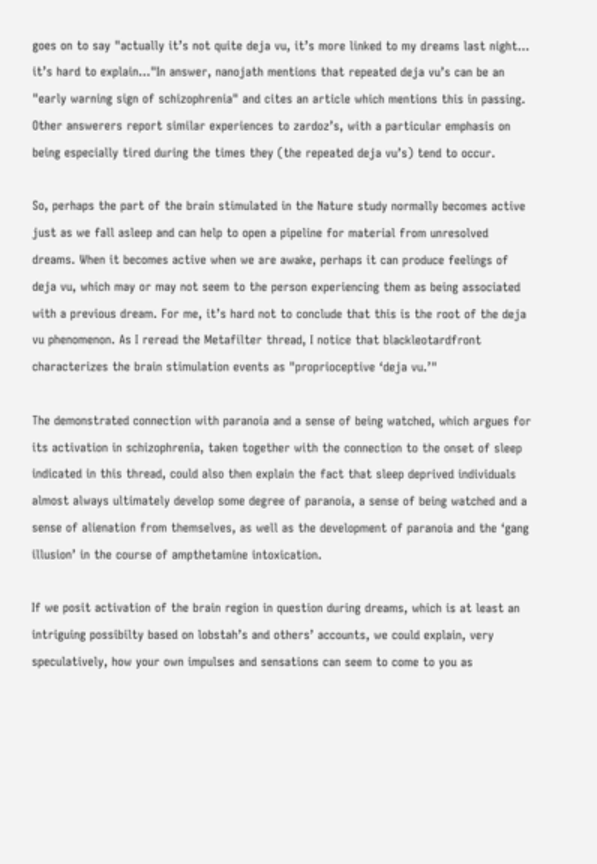goes on to say "actually it’s not quite deja vu, it’s more linked to my dreams last night… it’s hard to explain…"In answer, nanojath mentions that repeated deja vu’s can be an "early warning sign of schizophrenia" and cites an article which mentions this in passing. Other answerers report similar experiences to zardoz’s, with a particular emphasis on being especially tired during the times they (the repeated deja vu’s) tend to occur.

So, perhaps the part of the brain stimulated in the Nature study normally becomes active just as we fall asleep and can help to open a pipeline for material from unresolved dreams. When it becomes active when we are awake, perhaps it can produce feelings of deja vu, which may or may not seem to the person experiencing them as being associated with a previous dream. For me, it’s hard not to conclude that this is the root of the deja vu phenomenon. As I reread the Metafilter thread, I notice that blackleotardfront characterizes the brain stimulation events as "proprioceptive ‘deja vu.’"

The demonstrated connection with paranoia and a sense of being watched, which argues for its activation in schizophrenia, taken together with the connection to the onset of sleep indicated in this thread, could also then explain the fact that sleep deprived individuals almost always ultimately develop some degree of paranoia, a sense of being watched and a sense of alienation from themselves, as well as the development of paranoia and the ‘gang illusion’ in the course of ampthetamine intoxication.

If we posit activation of the brain region in question during dreams, which is at least an intriguing possibilty based on lobstah’s and others’ accounts, we could explain, very speculatively, how your own impulses and sensations can seem to come to you as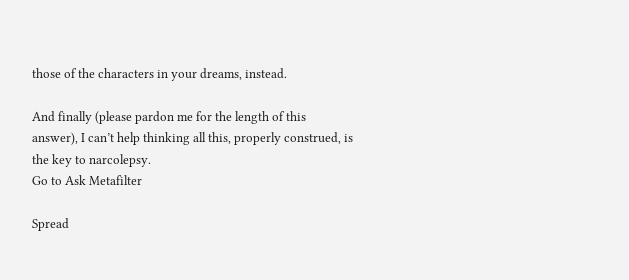those of the characters in your dreams, instead.

And finally (please pardon me for the length of this answer), I can’t help thinking all this, properly construed, is the key to narcolepsy.
Go to Ask Metafilter

Spread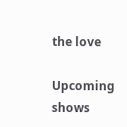the love

Upcoming shows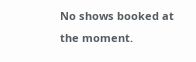No shows booked at the moment.